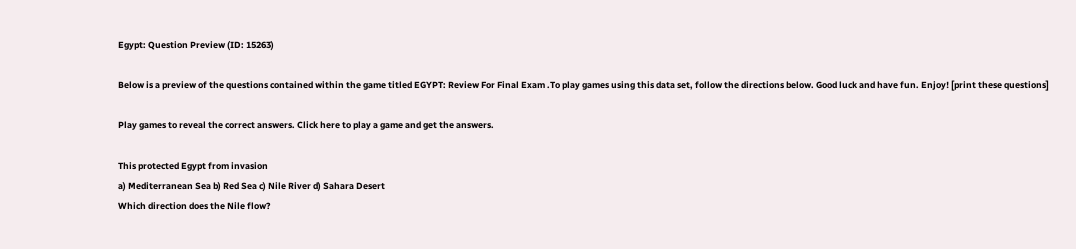Egypt: Question Preview (ID: 15263)

Below is a preview of the questions contained within the game titled EGYPT: Review For Final Exam .To play games using this data set, follow the directions below. Good luck and have fun. Enjoy! [print these questions]

Play games to reveal the correct answers. Click here to play a game and get the answers.

This protected Egypt from invasion
a) Mediterranean Sea b) Red Sea c) Nile River d) Sahara Desert
Which direction does the Nile flow?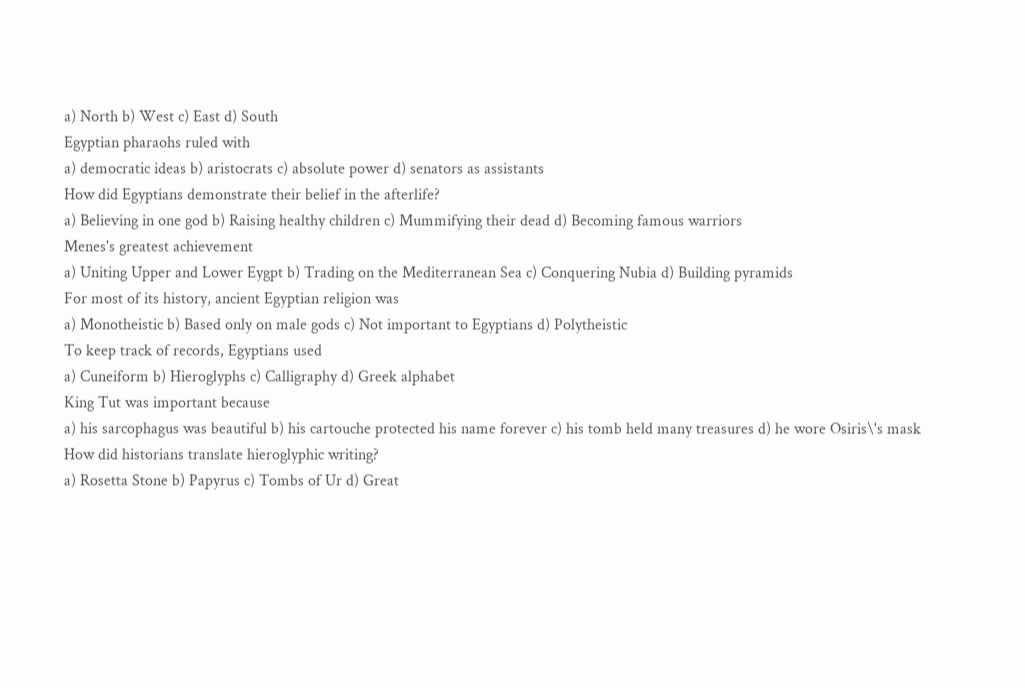a) North b) West c) East d) South
Egyptian pharaohs ruled with
a) democratic ideas b) aristocrats c) absolute power d) senators as assistants
How did Egyptians demonstrate their belief in the afterlife?
a) Believing in one god b) Raising healthy children c) Mummifying their dead d) Becoming famous warriors
Menes's greatest achievement
a) Uniting Upper and Lower Eygpt b) Trading on the Mediterranean Sea c) Conquering Nubia d) Building pyramids
For most of its history, ancient Egyptian religion was
a) Monotheistic b) Based only on male gods c) Not important to Egyptians d) Polytheistic
To keep track of records, Egyptians used
a) Cuneiform b) Hieroglyphs c) Calligraphy d) Greek alphabet
King Tut was important because
a) his sarcophagus was beautiful b) his cartouche protected his name forever c) his tomb held many treasures d) he wore Osiris\'s mask
How did historians translate hieroglyphic writing?
a) Rosetta Stone b) Papyrus c) Tombs of Ur d) Great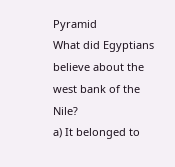Pyramid
What did Egyptians believe about the west bank of the Nile?
a) It belonged to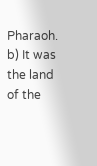Pharaoh. b) It was the land of the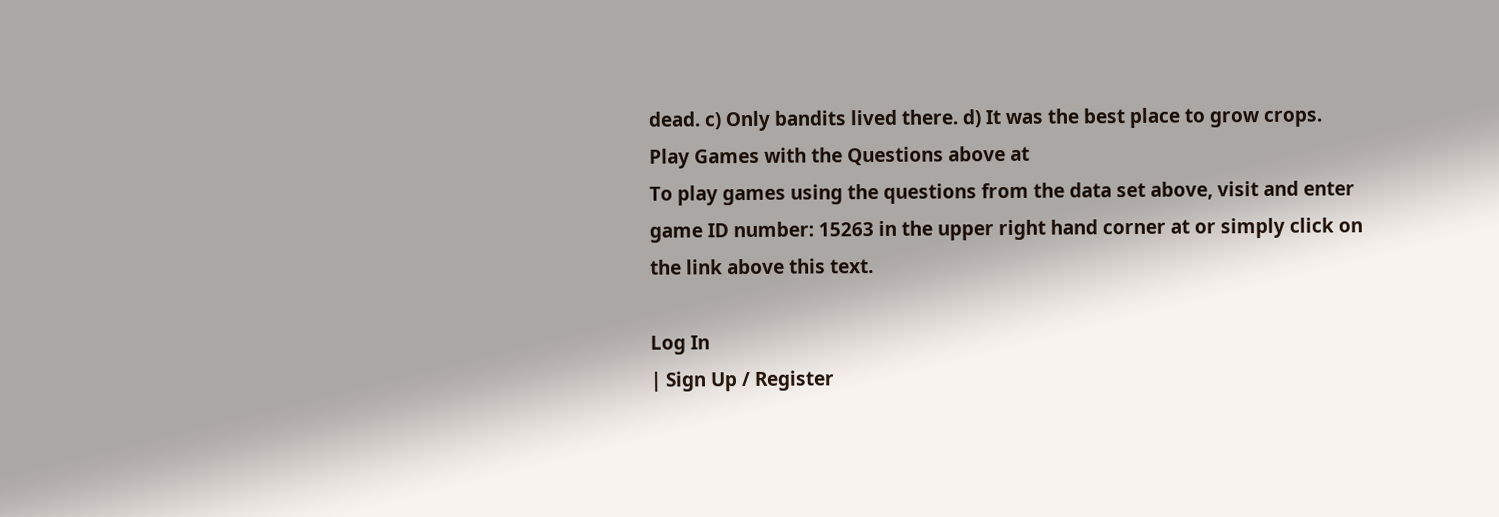dead. c) Only bandits lived there. d) It was the best place to grow crops.
Play Games with the Questions above at
To play games using the questions from the data set above, visit and enter game ID number: 15263 in the upper right hand corner at or simply click on the link above this text.

Log In
| Sign Up / Register